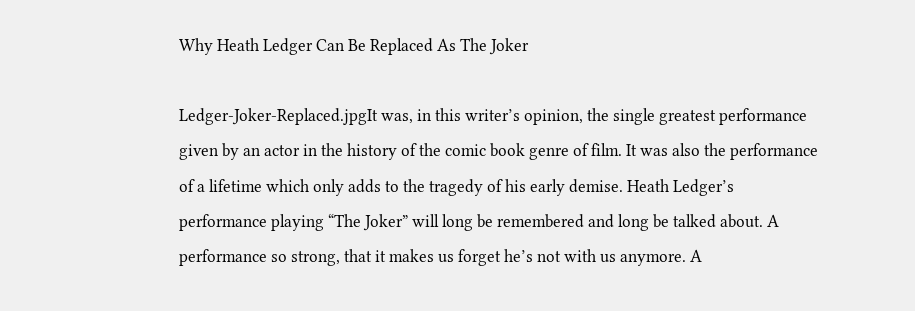Why Heath Ledger Can Be Replaced As The Joker

Ledger-Joker-Replaced.jpgIt was, in this writer’s opinion, the single greatest performance given by an actor in the history of the comic book genre of film. It was also the performance of a lifetime which only adds to the tragedy of his early demise. Heath Ledger’s performance playing “The Joker” will long be remembered and long be talked about. A performance so strong, that it makes us forget he’s not with us anymore. A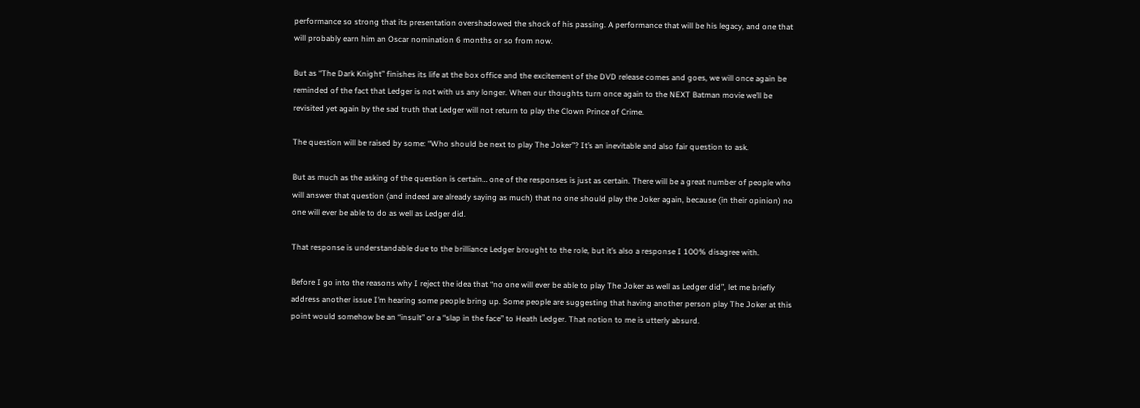performance so strong that its presentation overshadowed the shock of his passing. A performance that will be his legacy, and one that will probably earn him an Oscar nomination 6 months or so from now.

But as “The Dark Knight” finishes its life at the box office and the excitement of the DVD release comes and goes, we will once again be reminded of the fact that Ledger is not with us any longer. When our thoughts turn once again to the NEXT Batman movie we’ll be revisited yet again by the sad truth that Ledger will not return to play the Clown Prince of Crime.

The question will be raised by some: “Who should be next to play The Joker”? It’s an inevitable and also fair question to ask.

But as much as the asking of the question is certain… one of the responses is just as certain. There will be a great number of people who will answer that question (and indeed are already saying as much) that no one should play the Joker again, because (in their opinion) no one will ever be able to do as well as Ledger did.

That response is understandable due to the brilliance Ledger brought to the role, but it’s also a response I 100% disagree with.

Before I go into the reasons why I reject the idea that “no one will ever be able to play The Joker as well as Ledger did”, let me briefly address another issue I’m hearing some people bring up. Some people are suggesting that having another person play The Joker at this point would somehow be an “insult” or a “slap in the face” to Heath Ledger. That notion to me is utterly absurd.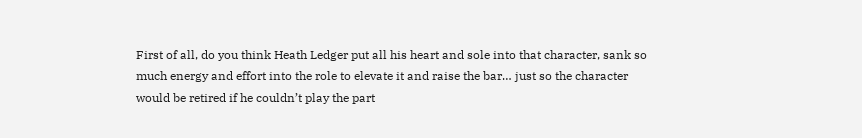First of all, do you think Heath Ledger put all his heart and sole into that character, sank so much energy and effort into the role to elevate it and raise the bar… just so the character would be retired if he couldn’t play the part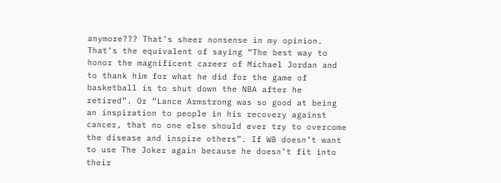anymore??? That’s sheer nonsense in my opinion. That’s the equivalent of saying “The best way to honor the magnificent career of Michael Jordan and to thank him for what he did for the game of basketball is to shut down the NBA after he retired”. Or “Lance Armstrong was so good at being an inspiration to people in his recovery against cancer, that no one else should ever try to overcome the disease and inspire others”. If WB doesn’t want to use The Joker again because he doesn’t fit into their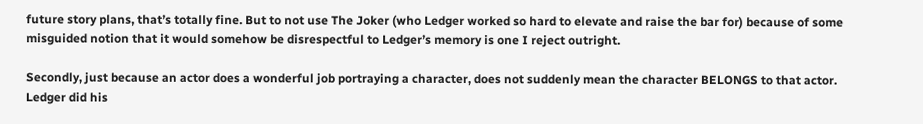future story plans, that’s totally fine. But to not use The Joker (who Ledger worked so hard to elevate and raise the bar for) because of some misguided notion that it would somehow be disrespectful to Ledger’s memory is one I reject outright.

Secondly, just because an actor does a wonderful job portraying a character, does not suddenly mean the character BELONGS to that actor. Ledger did his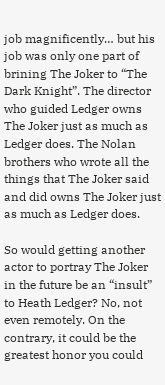job magnificently… but his job was only one part of brining The Joker to “The Dark Knight”. The director who guided Ledger owns The Joker just as much as Ledger does. The Nolan brothers who wrote all the things that The Joker said and did owns The Joker just as much as Ledger does.

So would getting another actor to portray The Joker in the future be an “insult” to Heath Ledger? No, not even remotely. On the contrary, it could be the greatest honor you could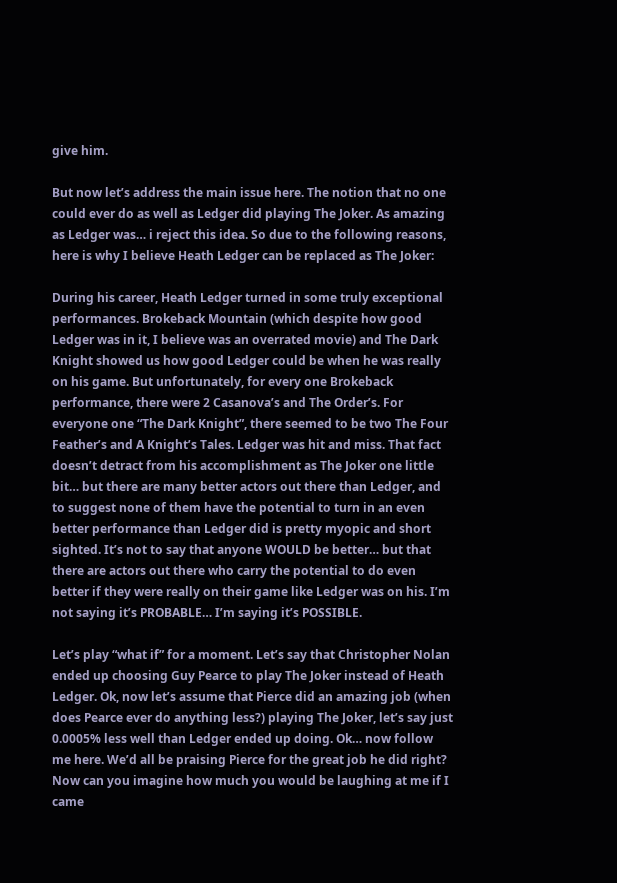give him.

But now let’s address the main issue here. The notion that no one could ever do as well as Ledger did playing The Joker. As amazing as Ledger was… i reject this idea. So due to the following reasons, here is why I believe Heath Ledger can be replaced as The Joker:

During his career, Heath Ledger turned in some truly exceptional performances. Brokeback Mountain (which despite how good Ledger was in it, I believe was an overrated movie) and The Dark Knight showed us how good Ledger could be when he was really on his game. But unfortunately, for every one Brokeback performance, there were 2 Casanova’s and The Order’s. For everyone one “The Dark Knight”, there seemed to be two The Four Feather’s and A Knight’s Tales. Ledger was hit and miss. That fact doesn’t detract from his accomplishment as The Joker one little bit… but there are many better actors out there than Ledger, and to suggest none of them have the potential to turn in an even better performance than Ledger did is pretty myopic and short sighted. It’s not to say that anyone WOULD be better… but that there are actors out there who carry the potential to do even better if they were really on their game like Ledger was on his. I’m not saying it’s PROBABLE… I’m saying it’s POSSIBLE.

Let’s play “what if” for a moment. Let’s say that Christopher Nolan ended up choosing Guy Pearce to play The Joker instead of Heath Ledger. Ok, now let’s assume that Pierce did an amazing job (when does Pearce ever do anything less?) playing The Joker, let’s say just 0.0005% less well than Ledger ended up doing. Ok… now follow me here. We’d all be praising Pierce for the great job he did right? Now can you imagine how much you would be laughing at me if I came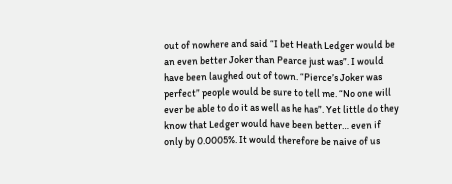out of nowhere and said “I bet Heath Ledger would be an even better Joker than Pearce just was”. I would have been laughed out of town. “Pierce’s Joker was perfect” people would be sure to tell me. “No one will ever be able to do it as well as he has”. Yet little do they know that Ledger would have been better… even if only by 0.0005%. It would therefore be naive of us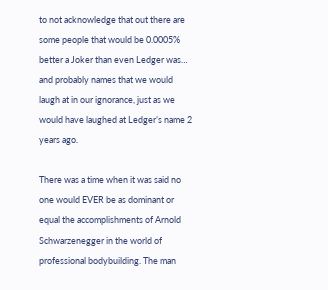to not acknowledge that out there are some people that would be 0.0005% better a Joker than even Ledger was… and probably names that we would laugh at in our ignorance, just as we would have laughed at Ledger’s name 2 years ago.

There was a time when it was said no one would EVER be as dominant or equal the accomplishments of Arnold Schwarzenegger in the world of professional bodybuilding. The man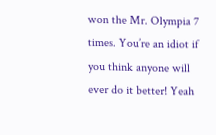won the Mr. Olympia 7 times. You’re an idiot if you think anyone will ever do it better! Yeah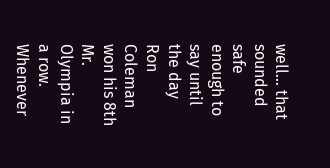well… that sounded safe enough to say until the day Ron Coleman won his 8th Mr. Olympia in a row. Whenever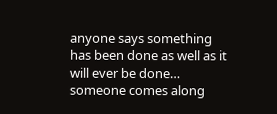anyone says something has been done as well as it will ever be done… someone comes along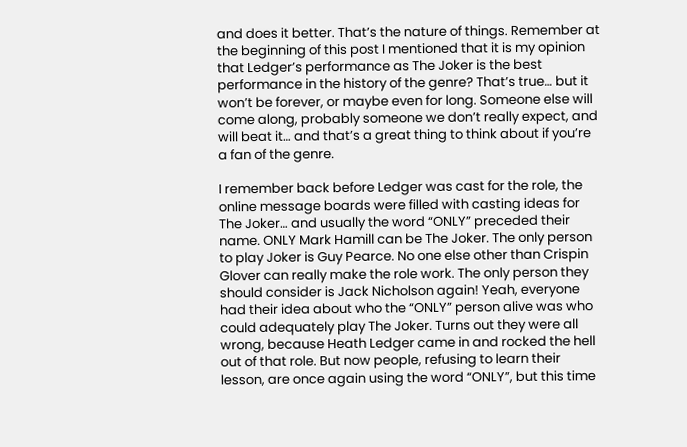and does it better. That’s the nature of things. Remember at the beginning of this post I mentioned that it is my opinion that Ledger’s performance as The Joker is the best performance in the history of the genre? That’s true… but it won’t be forever, or maybe even for long. Someone else will come along, probably someone we don’t really expect, and will beat it… and that’s a great thing to think about if you’re a fan of the genre.

I remember back before Ledger was cast for the role, the online message boards were filled with casting ideas for The Joker… and usually the word “ONLY” preceded their name. ONLY Mark Hamill can be The Joker. The only person to play Joker is Guy Pearce. No one else other than Crispin Glover can really make the role work. The only person they should consider is Jack Nicholson again! Yeah, everyone had their idea about who the “ONLY” person alive was who could adequately play The Joker. Turns out they were all wrong, because Heath Ledger came in and rocked the hell out of that role. But now people, refusing to learn their lesson, are once again using the word “ONLY”, but this time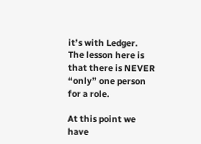it’s with Ledger. The lesson here is that there is NEVER “only” one person for a role.

At this point we have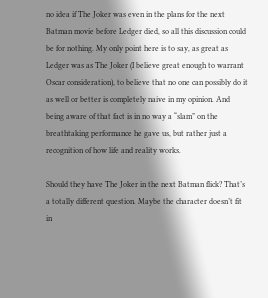no idea if The Joker was even in the plans for the next Batman movie before Ledger died, so all this discussion could be for nothing. My only point here is to say, as great as Ledger was as The Joker (I believe great enough to warrant Oscar consideration), to believe that no one can possibly do it as well or better is completely naive in my opinion. And being aware of that fact is in no way a “slam” on the breathtaking performance he gave us, but rather just a recognition of how life and reality works.

Should they have The Joker in the next Batman flick? That’s a totally different question. Maybe the character doesn’t fit in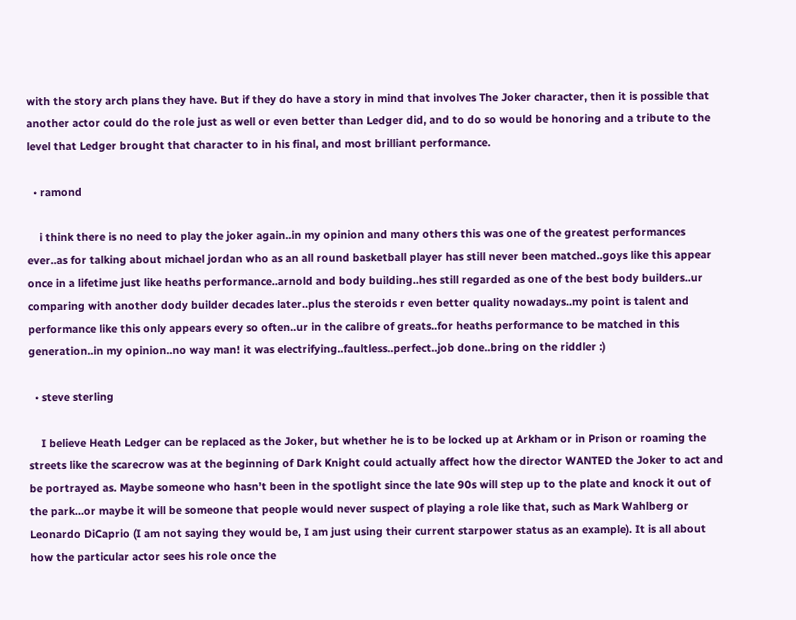with the story arch plans they have. But if they do have a story in mind that involves The Joker character, then it is possible that another actor could do the role just as well or even better than Ledger did, and to do so would be honoring and a tribute to the level that Ledger brought that character to in his final, and most brilliant performance.

  • ramond

    i think there is no need to play the joker again..in my opinion and many others this was one of the greatest performances ever..as for talking about michael jordan who as an all round basketball player has still never been matched..goys like this appear once in a lifetime just like heaths performance..arnold and body building..hes still regarded as one of the best body builders..ur comparing with another dody builder decades later..plus the steroids r even better quality nowadays..my point is talent and performance like this only appears every so often..ur in the calibre of greats..for heaths performance to be matched in this generation..in my opinion..no way man! it was electrifying..faultless..perfect..job done..bring on the riddler :)

  • steve sterling

    I believe Heath Ledger can be replaced as the Joker, but whether he is to be locked up at Arkham or in Prison or roaming the streets like the scarecrow was at the beginning of Dark Knight could actually affect how the director WANTED the Joker to act and be portrayed as. Maybe someone who hasn’t been in the spotlight since the late 90s will step up to the plate and knock it out of the park…or maybe it will be someone that people would never suspect of playing a role like that, such as Mark Wahlberg or Leonardo DiCaprio (I am not saying they would be, I am just using their current starpower status as an example). It is all about how the particular actor sees his role once the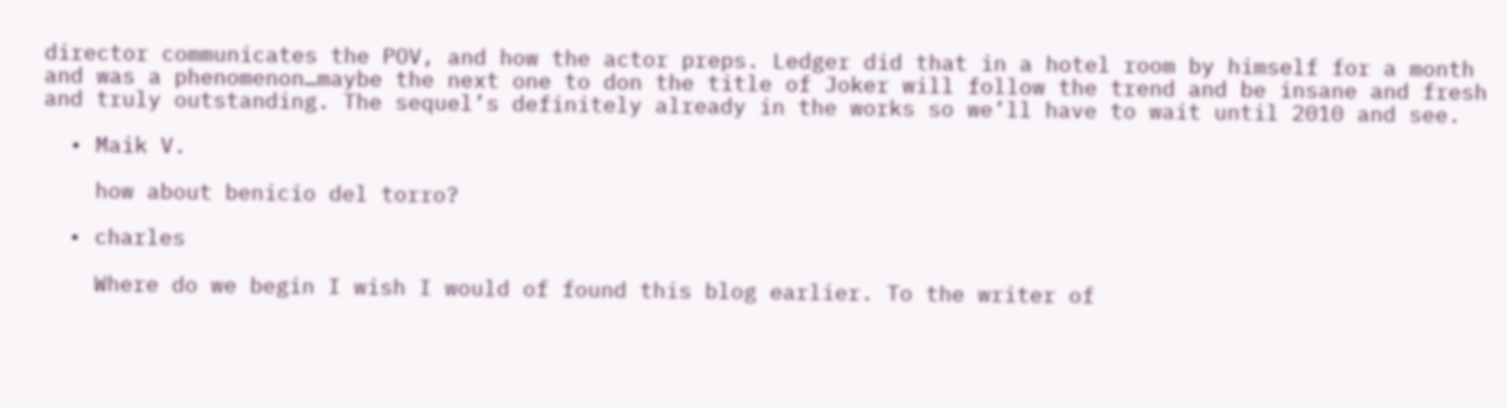director communicates the POV, and how the actor preps. Ledger did that in a hotel room by himself for a month and was a phenomenon…maybe the next one to don the title of Joker will follow the trend and be insane and fresh and truly outstanding. The sequel’s definitely already in the works so we’ll have to wait until 2010 and see.

  • Maik V.

    how about benicio del torro?

  • charles

    Where do we begin I wish I would of found this blog earlier. To the writer of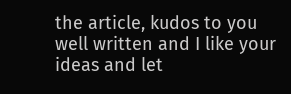the article, kudos to you well written and I like your ideas and let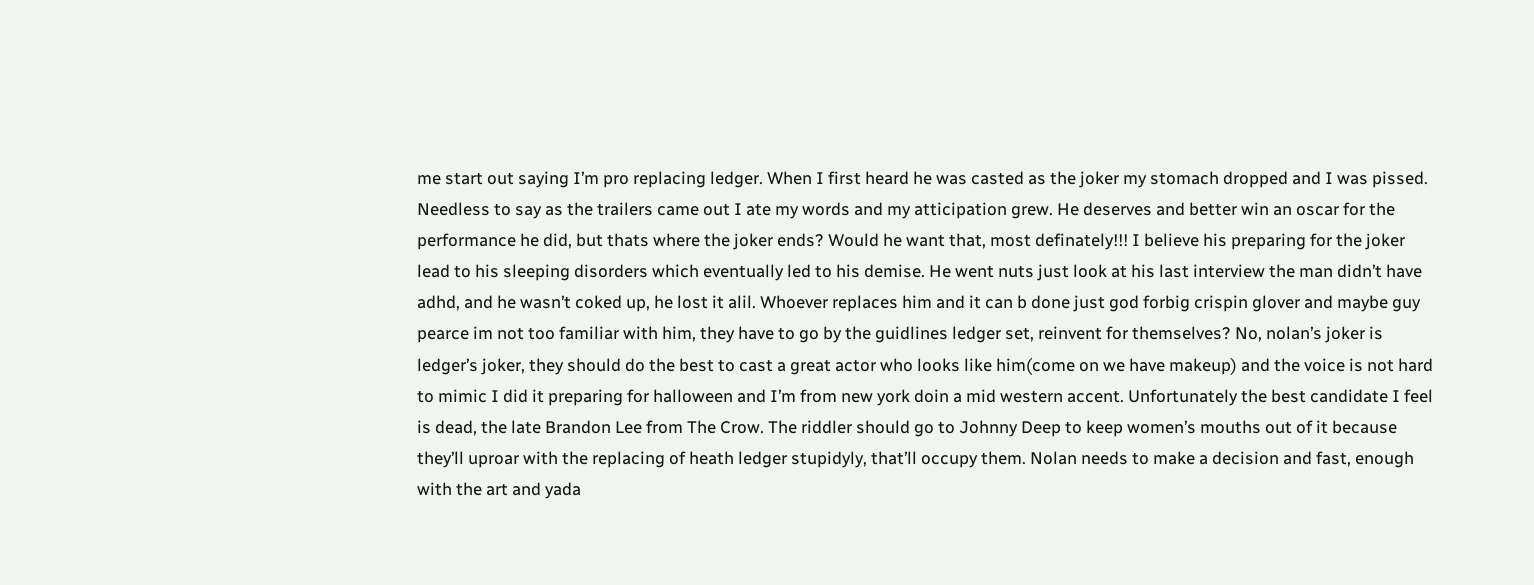me start out saying I’m pro replacing ledger. When I first heard he was casted as the joker my stomach dropped and I was pissed. Needless to say as the trailers came out I ate my words and my atticipation grew. He deserves and better win an oscar for the performance he did, but thats where the joker ends? Would he want that, most definately!!! I believe his preparing for the joker lead to his sleeping disorders which eventually led to his demise. He went nuts just look at his last interview the man didn’t have adhd, and he wasn’t coked up, he lost it alil. Whoever replaces him and it can b done just god forbig crispin glover and maybe guy pearce im not too familiar with him, they have to go by the guidlines ledger set, reinvent for themselves? No, nolan’s joker is ledger’s joker, they should do the best to cast a great actor who looks like him(come on we have makeup) and the voice is not hard to mimic I did it preparing for halloween and I’m from new york doin a mid western accent. Unfortunately the best candidate I feel is dead, the late Brandon Lee from The Crow. The riddler should go to Johnny Deep to keep women’s mouths out of it because they’ll uproar with the replacing of heath ledger stupidyly, that’ll occupy them. Nolan needs to make a decision and fast, enough with the art and yada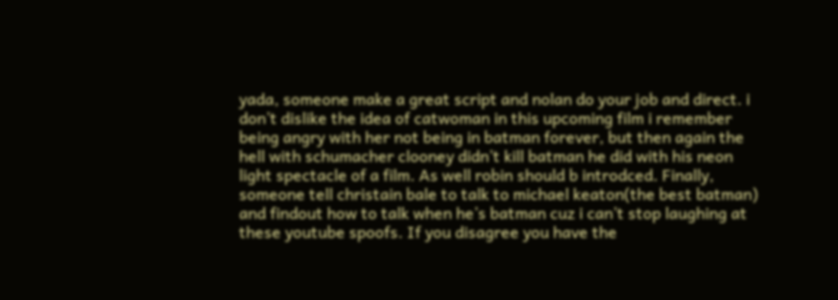yada, someone make a great script and nolan do your job and direct. i don’t dislike the idea of catwoman in this upcoming film i remember being angry with her not being in batman forever, but then again the hell with schumacher clooney didn’t kill batman he did with his neon light spectacle of a film. As well robin should b introdced. Finally, someone tell christain bale to talk to michael keaton(the best batman) and findout how to talk when he’s batman cuz i can’t stop laughing at these youtube spoofs. If you disagree you have the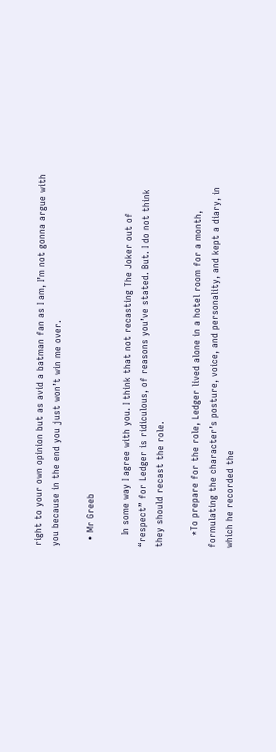right to your own opinion but as avid a batman fan as I am, I’m not gonna argue with you because in the end you just won’t win me over.

  • Mr Greeb

    In some way I agree with you. I think that not recasting The Joker out of “respect” for Ledger is ridiculous, of reasons you’ve stated. But. I do not think they should recast the role.

    *To prepare for the role, Ledger lived alone in a hotel room for a month, formulating the character’s posture, voice, and personality, and kept a diary, in which he recorded the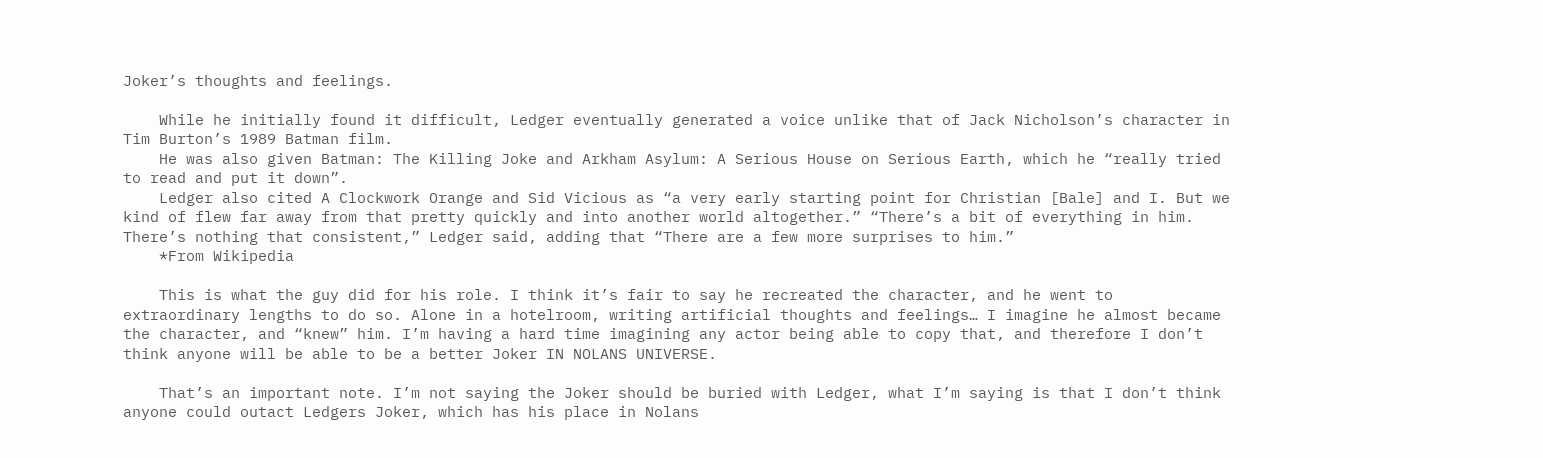Joker’s thoughts and feelings.

    While he initially found it difficult, Ledger eventually generated a voice unlike that of Jack Nicholson’s character in Tim Burton’s 1989 Batman film.
    He was also given Batman: The Killing Joke and Arkham Asylum: A Serious House on Serious Earth, which he “really tried to read and put it down”.
    Ledger also cited A Clockwork Orange and Sid Vicious as “a very early starting point for Christian [Bale] and I. But we kind of flew far away from that pretty quickly and into another world altogether.” “There’s a bit of everything in him. There’s nothing that consistent,” Ledger said, adding that “There are a few more surprises to him.”
    *From Wikipedia

    This is what the guy did for his role. I think it’s fair to say he recreated the character, and he went to extraordinary lengths to do so. Alone in a hotelroom, writing artificial thoughts and feelings… I imagine he almost became the character, and “knew” him. I’m having a hard time imagining any actor being able to copy that, and therefore I don’t think anyone will be able to be a better Joker IN NOLANS UNIVERSE.

    That’s an important note. I’m not saying the Joker should be buried with Ledger, what I’m saying is that I don’t think anyone could outact Ledgers Joker, which has his place in Nolans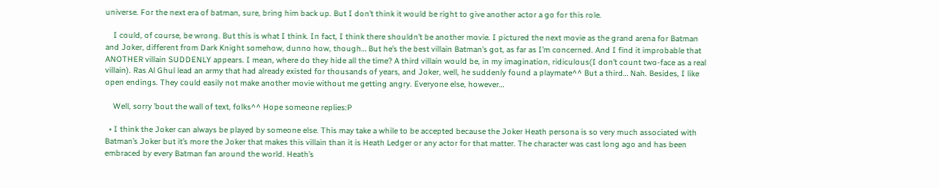universe. For the next era of batman, sure, bring him back up. But I don’t think it would be right to give another actor a go for this role.

    I could, of course, be wrong. But this is what I think. In fact, I think there shouldn’t be another movie. I pictured the next movie as the grand arena for Batman and Joker, different from Dark Knight somehow, dunno how, though… But he’s the best villain Batman’s got, as far as I’m concerned. And I find it improbable that ANOTHER villain SUDDENLY appears. I mean, where do they hide all the time? A third villain would be, in my imagination, ridiculous(I don’t count two-face as a real villain). Ras Al Ghul lead an army that had already existed for thousands of years, and Joker, well, he suddenly found a playmate^^ But a third… Nah. Besides, I like open endings. They could easily not make another movie without me getting angry. Everyone else, however…

    Well, sorry ’bout the wall of text, folks^^ Hope someone replies:P

  • I think the Joker can always be played by someone else. This may take a while to be accepted because the Joker Heath persona is so very much associated with Batman’s Joker but it’s more the Joker that makes this villain than it is Heath Ledger or any actor for that matter. The character was cast long ago and has been embraced by every Batman fan around the world. Heath’s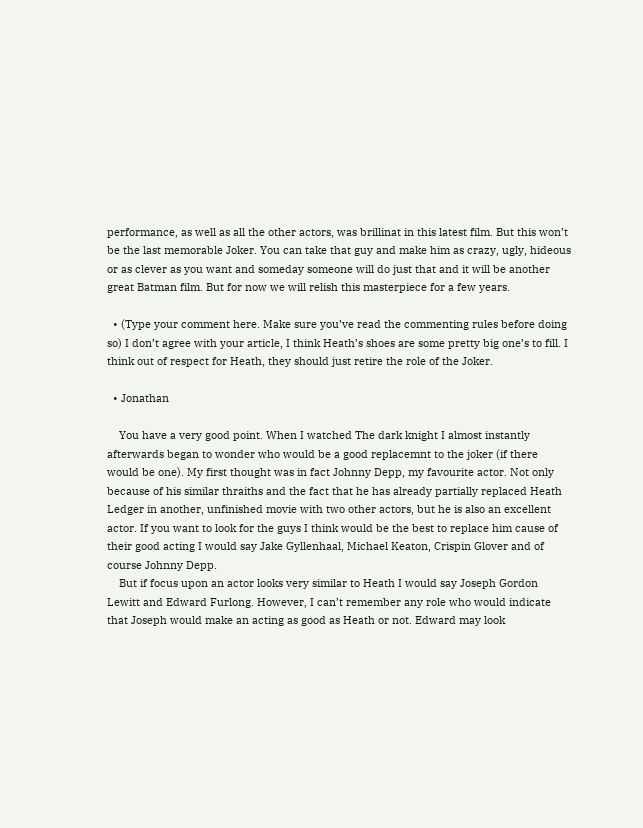performance, as well as all the other actors, was brillinat in this latest film. But this won’t be the last memorable Joker. You can take that guy and make him as crazy, ugly, hideous or as clever as you want and someday someone will do just that and it will be another great Batman film. But for now we will relish this masterpiece for a few years.

  • (Type your comment here. Make sure you’ve read the commenting rules before doing so) I don’t agree with your article, I think Heath’s shoes are some pretty big one’s to fill. I think out of respect for Heath, they should just retire the role of the Joker.

  • Jonathan

    You have a very good point. When I watched The dark knight I almost instantly afterwards began to wonder who would be a good replacemnt to the joker (if there would be one). My first thought was in fact Johnny Depp, my favourite actor. Not only because of his similar thraiths and the fact that he has already partially replaced Heath Ledger in another, unfinished movie with two other actors, but he is also an excellent actor. If you want to look for the guys I think would be the best to replace him cause of their good acting I would say Jake Gyllenhaal, Michael Keaton, Crispin Glover and of course Johnny Depp.
    But if focus upon an actor looks very similar to Heath I would say Joseph Gordon Lewitt and Edward Furlong. However, I can’t remember any role who would indicate that Joseph would make an acting as good as Heath or not. Edward may look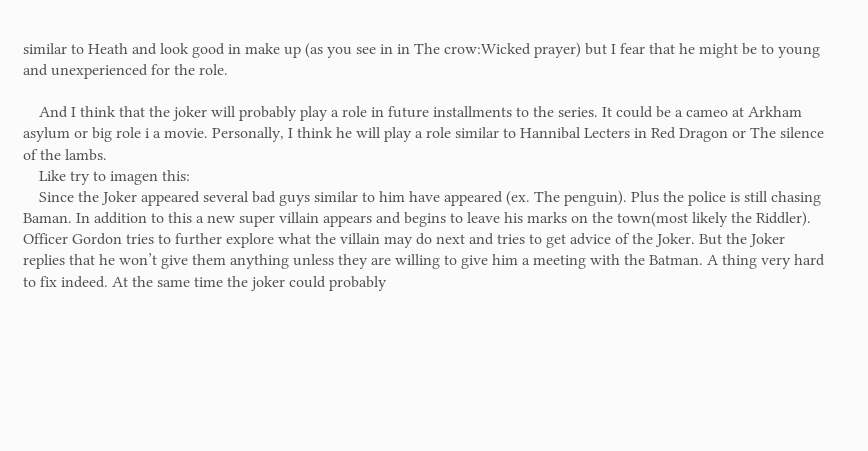similar to Heath and look good in make up (as you see in in The crow:Wicked prayer) but I fear that he might be to young and unexperienced for the role.

    And I think that the joker will probably play a role in future installments to the series. It could be a cameo at Arkham asylum or big role i a movie. Personally, I think he will play a role similar to Hannibal Lecters in Red Dragon or The silence of the lambs.
    Like try to imagen this:
    Since the Joker appeared several bad guys similar to him have appeared (ex. The penguin). Plus the police is still chasing Baman. In addition to this a new super villain appears and begins to leave his marks on the town(most likely the Riddler). Officer Gordon tries to further explore what the villain may do next and tries to get advice of the Joker. But the Joker replies that he won’t give them anything unless they are willing to give him a meeting with the Batman. A thing very hard to fix indeed. At the same time the joker could probably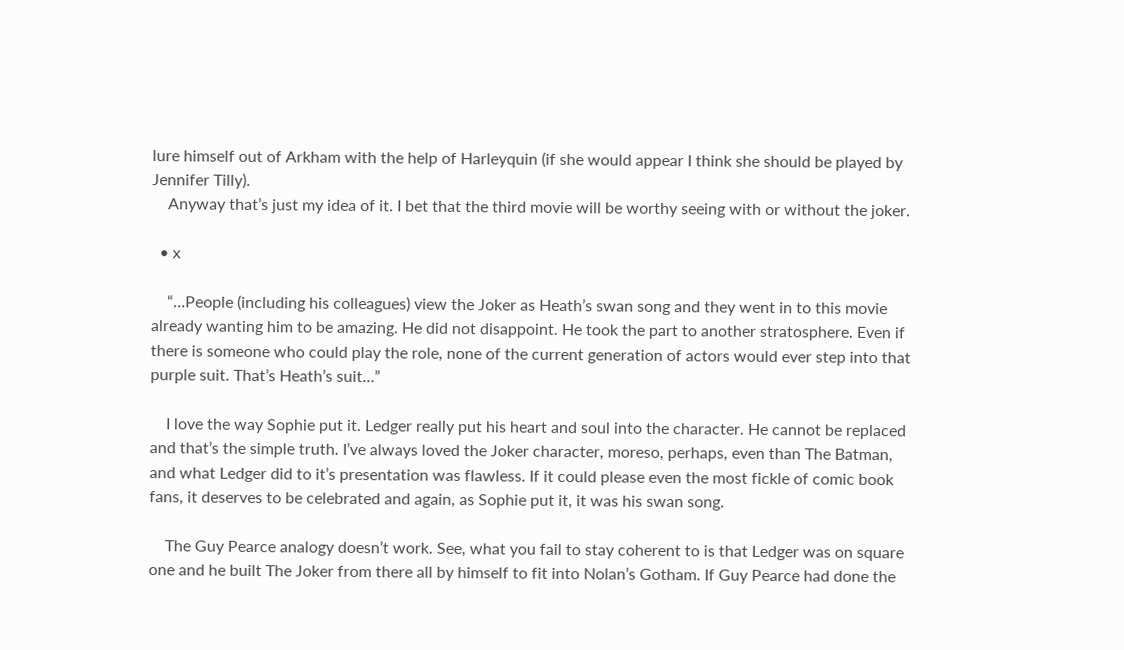lure himself out of Arkham with the help of Harleyquin (if she would appear I think she should be played by Jennifer Tilly).
    Anyway that’s just my idea of it. I bet that the third movie will be worthy seeing with or without the joker.

  • x

    “…People (including his colleagues) view the Joker as Heath’s swan song and they went in to this movie already wanting him to be amazing. He did not disappoint. He took the part to another stratosphere. Even if there is someone who could play the role, none of the current generation of actors would ever step into that purple suit. That’s Heath’s suit…”

    I love the way Sophie put it. Ledger really put his heart and soul into the character. He cannot be replaced and that’s the simple truth. I’ve always loved the Joker character, moreso, perhaps, even than The Batman, and what Ledger did to it’s presentation was flawless. If it could please even the most fickle of comic book fans, it deserves to be celebrated and again, as Sophie put it, it was his swan song.

    The Guy Pearce analogy doesn’t work. See, what you fail to stay coherent to is that Ledger was on square one and he built The Joker from there all by himself to fit into Nolan’s Gotham. If Guy Pearce had done the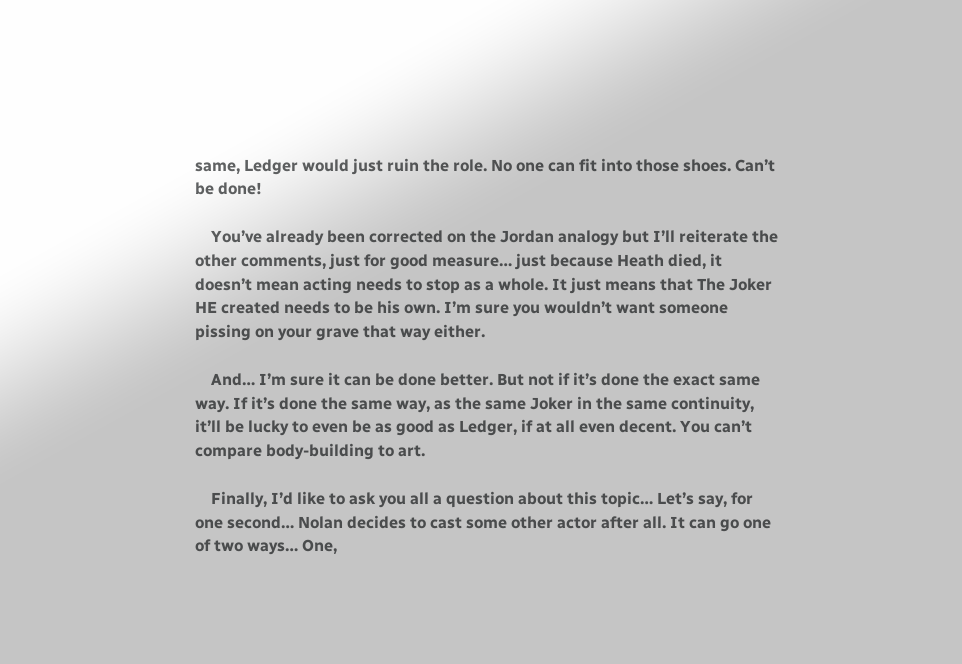same, Ledger would just ruin the role. No one can fit into those shoes. Can’t be done!

    You’ve already been corrected on the Jordan analogy but I’ll reiterate the other comments, just for good measure… just because Heath died, it doesn’t mean acting needs to stop as a whole. It just means that The Joker HE created needs to be his own. I’m sure you wouldn’t want someone pissing on your grave that way either.

    And… I’m sure it can be done better. But not if it’s done the exact same way. If it’s done the same way, as the same Joker in the same continuity, it’ll be lucky to even be as good as Ledger, if at all even decent. You can’t compare body-building to art.

    Finally, I’d like to ask you all a question about this topic… Let’s say, for one second… Nolan decides to cast some other actor after all. It can go one of two ways… One,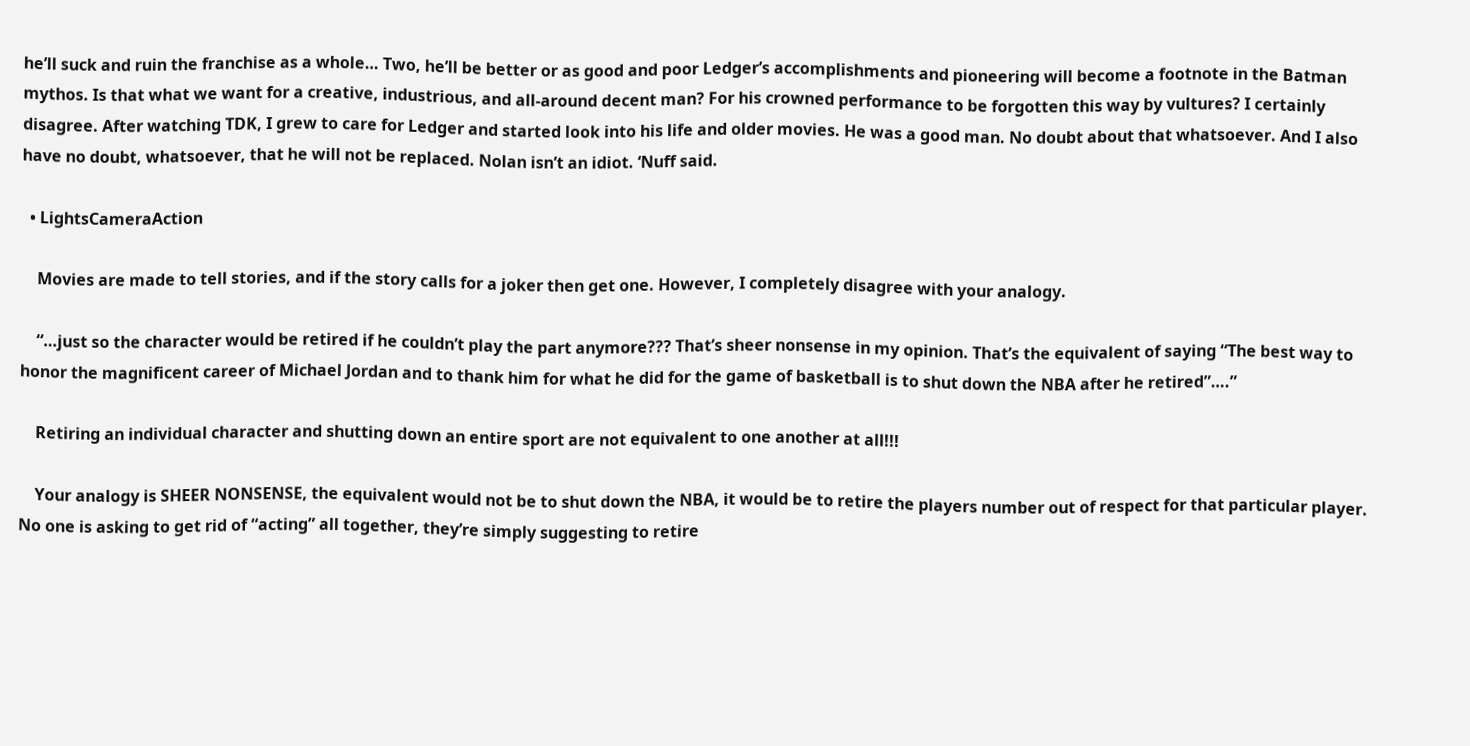he’ll suck and ruin the franchise as a whole… Two, he’ll be better or as good and poor Ledger’s accomplishments and pioneering will become a footnote in the Batman mythos. Is that what we want for a creative, industrious, and all-around decent man? For his crowned performance to be forgotten this way by vultures? I certainly disagree. After watching TDK, I grew to care for Ledger and started look into his life and older movies. He was a good man. No doubt about that whatsoever. And I also have no doubt, whatsoever, that he will not be replaced. Nolan isn’t an idiot. ‘Nuff said.

  • LightsCameraAction

    Movies are made to tell stories, and if the story calls for a joker then get one. However, I completely disagree with your analogy.

    “…just so the character would be retired if he couldn’t play the part anymore??? That’s sheer nonsense in my opinion. That’s the equivalent of saying “The best way to honor the magnificent career of Michael Jordan and to thank him for what he did for the game of basketball is to shut down the NBA after he retired”….”

    Retiring an individual character and shutting down an entire sport are not equivalent to one another at all!!!

    Your analogy is SHEER NONSENSE, the equivalent would not be to shut down the NBA, it would be to retire the players number out of respect for that particular player. No one is asking to get rid of “acting” all together, they’re simply suggesting to retire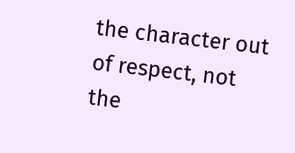the character out of respect, not the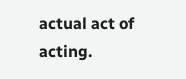actual act of acting.